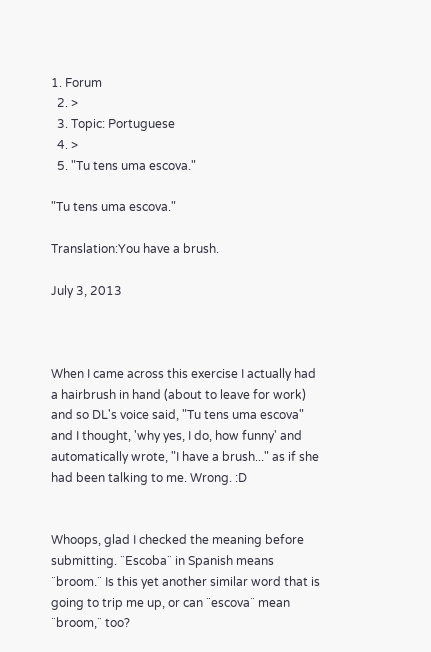1. Forum
  2. >
  3. Topic: Portuguese
  4. >
  5. "Tu tens uma escova."

"Tu tens uma escova."

Translation:You have a brush.

July 3, 2013



When I came across this exercise I actually had a hairbrush in hand (about to leave for work) and so DL's voice said, "Tu tens uma escova" and I thought, 'why yes, I do, how funny' and automatically wrote, "I have a brush..." as if she had been talking to me. Wrong. :D


Whoops, glad I checked the meaning before submitting. ¨Escoba¨ in Spanish means ¨broom.¨ Is this yet another similar word that is going to trip me up, or can ¨escova¨ mean ¨broom,¨ too?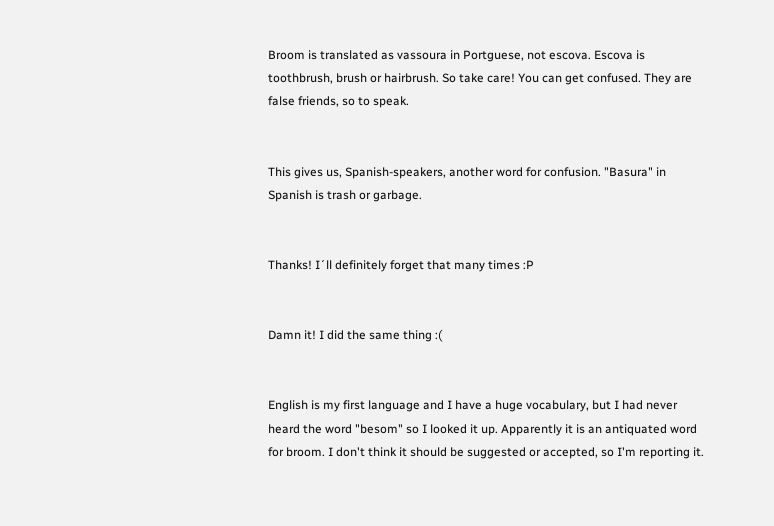Broom is translated as vassoura in Portguese, not escova. Escova is toothbrush, brush or hairbrush. So take care! You can get confused. They are false friends, so to speak.


This gives us, Spanish-speakers, another word for confusion. "Basura" in Spanish is trash or garbage.


Thanks! I´ll definitely forget that many times :P


Damn it! I did the same thing :(


English is my first language and I have a huge vocabulary, but I had never heard the word "besom" so I looked it up. Apparently it is an antiquated word for broom. I don't think it should be suggested or accepted, so I'm reporting it.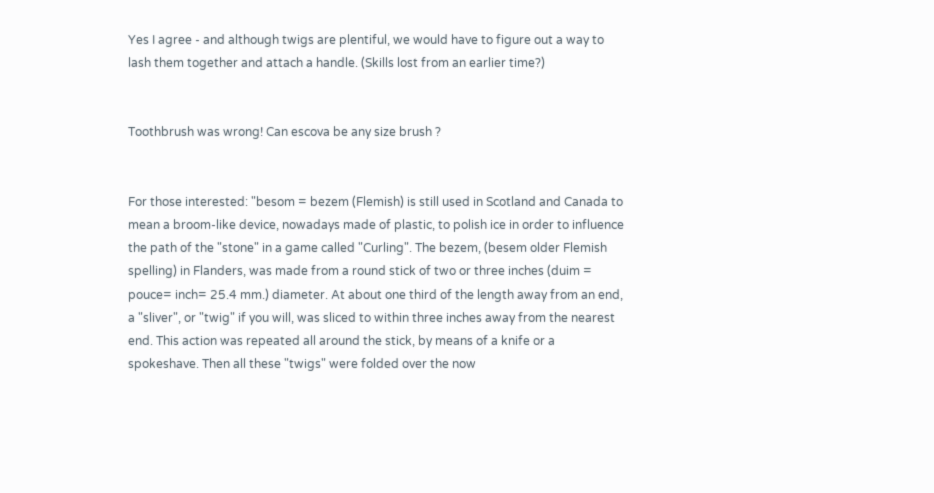Yes I agree - and although twigs are plentiful, we would have to figure out a way to lash them together and attach a handle. (Skills lost from an earlier time?)


Toothbrush was wrong! Can escova be any size brush ?


For those interested: "besom = bezem (Flemish) is still used in Scotland and Canada to mean a broom-like device, nowadays made of plastic, to polish ice in order to influence the path of the "stone" in a game called "Curling". The bezem, (besem older Flemish spelling) in Flanders, was made from a round stick of two or three inches (duim = pouce= inch= 25.4 mm.) diameter. At about one third of the length away from an end, a "sliver", or "twig" if you will, was sliced to within three inches away from the nearest end. This action was repeated all around the stick, by means of a knife or a spokeshave. Then all these "twigs" were folded over the now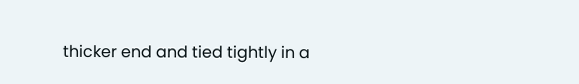thicker end and tied tightly in a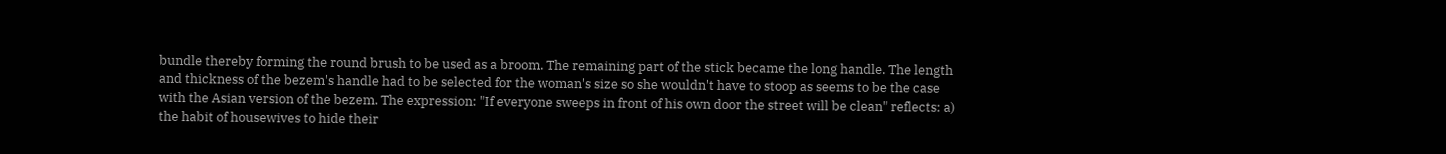bundle thereby forming the round brush to be used as a broom. The remaining part of the stick became the long handle. The length and thickness of the bezem's handle had to be selected for the woman's size so she wouldn't have to stoop as seems to be the case with the Asian version of the bezem. The expression: "If everyone sweeps in front of his own door the street will be clean" reflects: a) the habit of housewives to hide their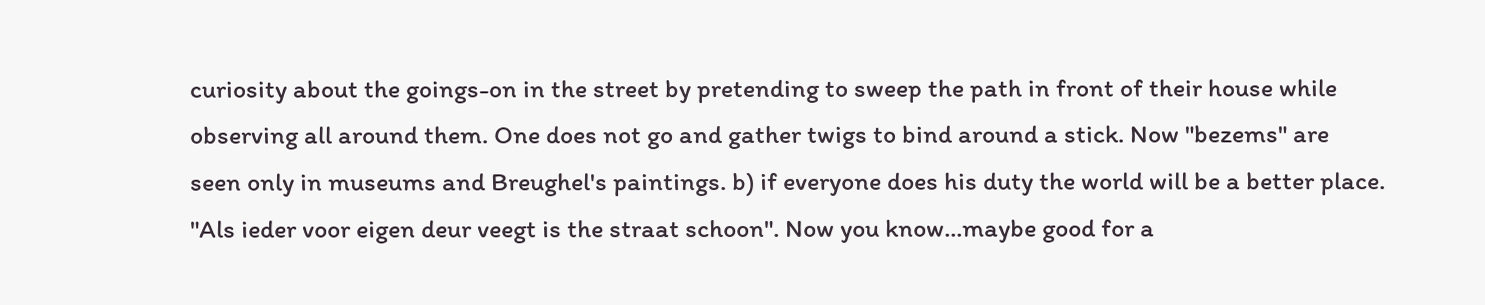curiosity about the goings-on in the street by pretending to sweep the path in front of their house while observing all around them. One does not go and gather twigs to bind around a stick. Now "bezems" are seen only in museums and Breughel's paintings. b) if everyone does his duty the world will be a better place. "Als ieder voor eigen deur veegt is the straat schoon". Now you know...maybe good for a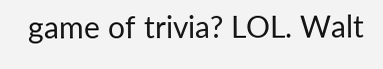game of trivia? LOL. Walt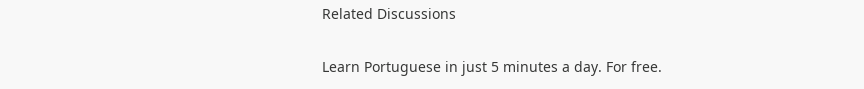Related Discussions

Learn Portuguese in just 5 minutes a day. For free.